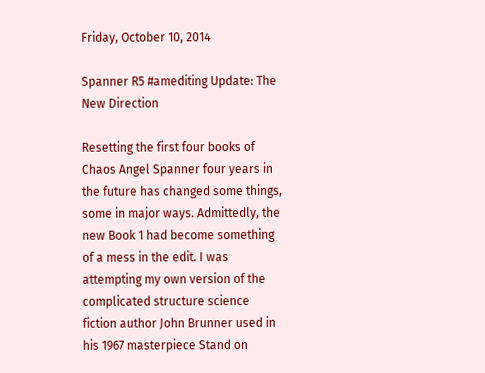Friday, October 10, 2014

Spanner R5 #amediting Update: The New Direction

Resetting the first four books of Chaos Angel Spanner four years in the future has changed some things, some in major ways. Admittedly, the new Book 1 had become something of a mess in the edit. I was attempting my own version of the complicated structure science fiction author John Brunner used in his 1967 masterpiece Stand on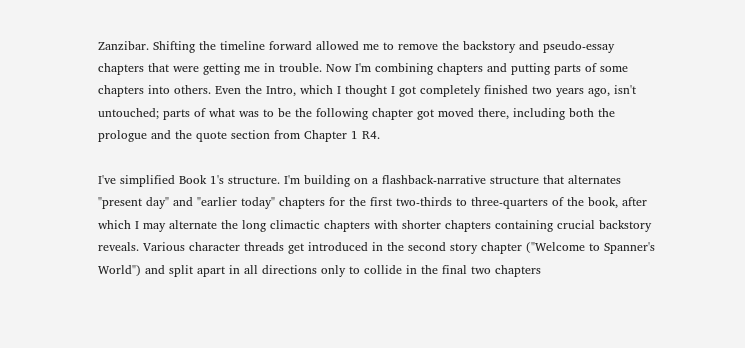Zanzibar. Shifting the timeline forward allowed me to remove the backstory and pseudo-essay chapters that were getting me in trouble. Now I'm combining chapters and putting parts of some chapters into others. Even the Intro, which I thought I got completely finished two years ago, isn't untouched; parts of what was to be the following chapter got moved there, including both the prologue and the quote section from Chapter 1 R4.

I've simplified Book 1's structure. I'm building on a flashback-narrative structure that alternates "present day" and "earlier today" chapters for the first two-thirds to three-quarters of the book, after which I may alternate the long climactic chapters with shorter chapters containing crucial backstory reveals. Various character threads get introduced in the second story chapter ("Welcome to Spanner's World") and split apart in all directions only to collide in the final two chapters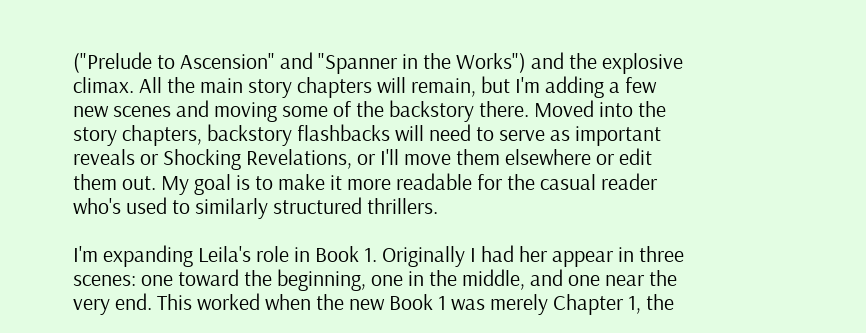("Prelude to Ascension" and "Spanner in the Works") and the explosive climax. All the main story chapters will remain, but I'm adding a few new scenes and moving some of the backstory there. Moved into the story chapters, backstory flashbacks will need to serve as important reveals or Shocking Revelations, or I'll move them elsewhere or edit them out. My goal is to make it more readable for the casual reader who's used to similarly structured thrillers.

I'm expanding Leila's role in Book 1. Originally I had her appear in three scenes: one toward the beginning, one in the middle, and one near the very end. This worked when the new Book 1 was merely Chapter 1, the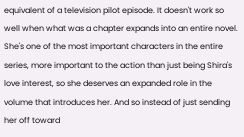equivalent of a television pilot episode. It doesn't work so well when what was a chapter expands into an entire novel. She's one of the most important characters in the entire series, more important to the action than just being Shira's love interest, so she deserves an expanded role in the volume that introduces her. And so instead of just sending her off toward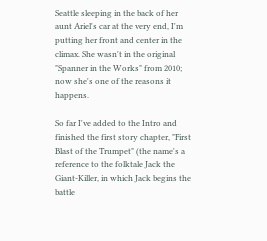Seattle sleeping in the back of her aunt Ariel's car at the very end, I'm putting her front and center in the climax. She wasn't in the original "Spanner in the Works" from 2010; now she's one of the reasons it happens.

So far I've added to the Intro and finished the first story chapter, "First Blast of the Trumpet" (the name's a reference to the folktale Jack the Giant-Killer, in which Jack begins the battle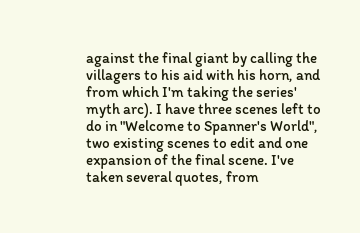against the final giant by calling the villagers to his aid with his horn, and from which I'm taking the series' myth arc). I have three scenes left to do in "Welcome to Spanner's World", two existing scenes to edit and one expansion of the final scene. I've taken several quotes, from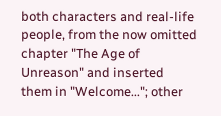both characters and real-life people, from the now omitted chapter "The Age of Unreason" and inserted them in "Welcome..."; other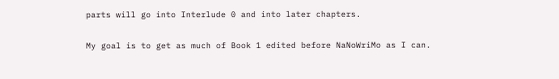parts will go into Interlude 0 and into later chapters.

My goal is to get as much of Book 1 edited before NaNoWriMo as I can.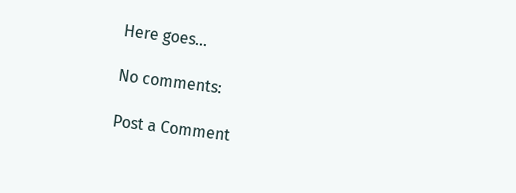Here goes...

No comments:

Post a Comment